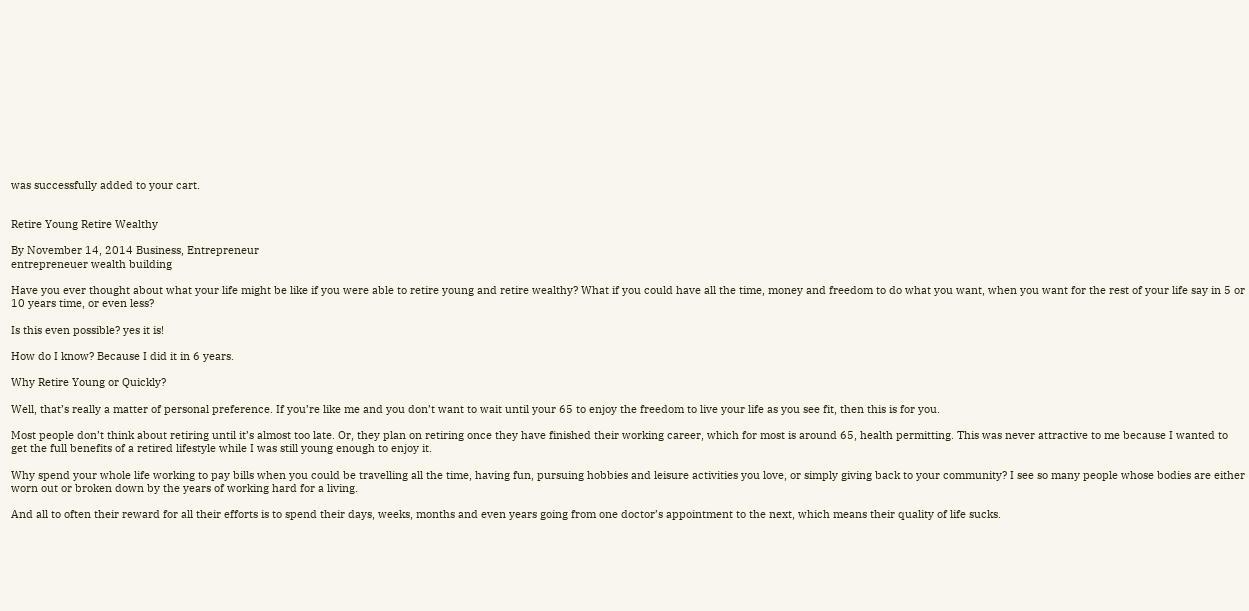was successfully added to your cart.


Retire Young Retire Wealthy

By November 14, 2014 Business, Entrepreneur
entrepreneuer wealth building

Have you ever thought about what your life might be like if you were able to retire young and retire wealthy? What if you could have all the time, money and freedom to do what you want, when you want for the rest of your life say in 5 or 10 years time, or even less?

Is this even possible? yes it is!

How do I know? Because I did it in 6 years.

Why Retire Young or Quickly?

Well, that’s really a matter of personal preference. If you’re like me and you don’t want to wait until your 65 to enjoy the freedom to live your life as you see fit, then this is for you.

Most people don’t think about retiring until it’s almost too late. Or, they plan on retiring once they have finished their working career, which for most is around 65, health permitting. This was never attractive to me because I wanted to get the full benefits of a retired lifestyle while I was still young enough to enjoy it.

Why spend your whole life working to pay bills when you could be travelling all the time, having fun, pursuing hobbies and leisure activities you love, or simply giving back to your community? I see so many people whose bodies are either worn out or broken down by the years of working hard for a living.

And all to often their reward for all their efforts is to spend their days, weeks, months and even years going from one doctor’s appointment to the next, which means their quality of life sucks.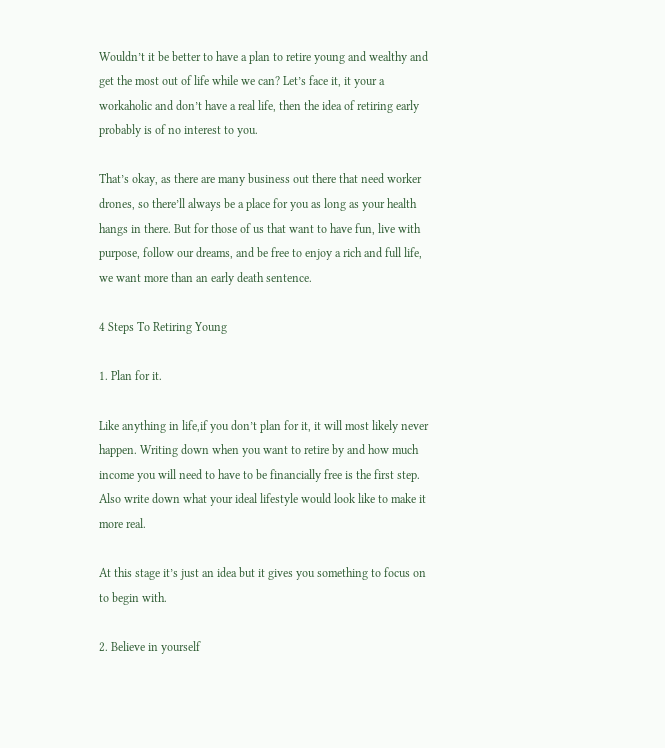Wouldn’t it be better to have a plan to retire young and wealthy and get the most out of life while we can? Let’s face it, it your a workaholic and don’t have a real life, then the idea of retiring early probably is of no interest to you.

That’s okay, as there are many business out there that need worker drones, so there’ll always be a place for you as long as your health hangs in there. But for those of us that want to have fun, live with purpose, follow our dreams, and be free to enjoy a rich and full life, we want more than an early death sentence.

4 Steps To Retiring Young

1. Plan for it.

Like anything in life,if you don’t plan for it, it will most likely never happen. Writing down when you want to retire by and how much income you will need to have to be financially free is the first step. Also write down what your ideal lifestyle would look like to make it more real.

At this stage it’s just an idea but it gives you something to focus on to begin with.

2. Believe in yourself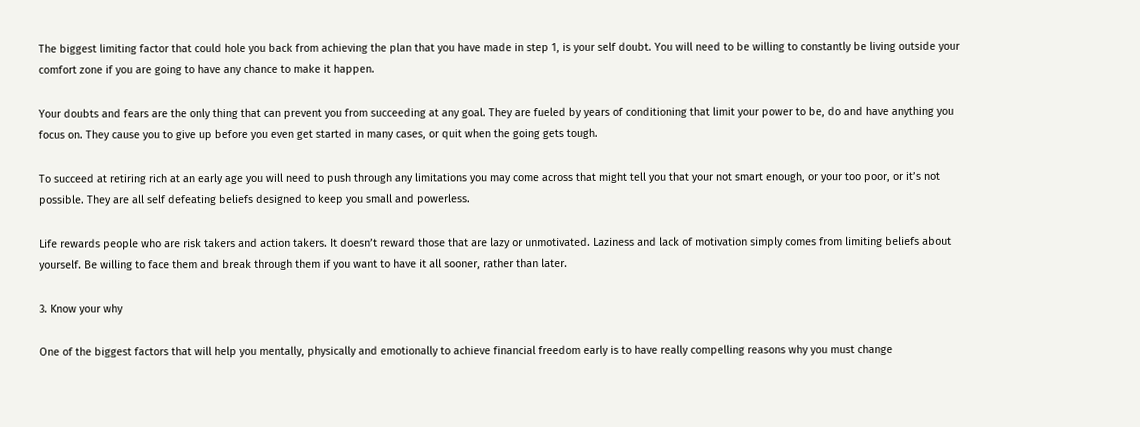The biggest limiting factor that could hole you back from achieving the plan that you have made in step 1, is your self doubt. You will need to be willing to constantly be living outside your comfort zone if you are going to have any chance to make it happen.

Your doubts and fears are the only thing that can prevent you from succeeding at any goal. They are fueled by years of conditioning that limit your power to be, do and have anything you focus on. They cause you to give up before you even get started in many cases, or quit when the going gets tough.

To succeed at retiring rich at an early age you will need to push through any limitations you may come across that might tell you that your not smart enough, or your too poor, or it’s not possible. They are all self defeating beliefs designed to keep you small and powerless.

Life rewards people who are risk takers and action takers. It doesn’t reward those that are lazy or unmotivated. Laziness and lack of motivation simply comes from limiting beliefs about yourself. Be willing to face them and break through them if you want to have it all sooner, rather than later.

3. Know your why

One of the biggest factors that will help you mentally, physically and emotionally to achieve financial freedom early is to have really compelling reasons why you must change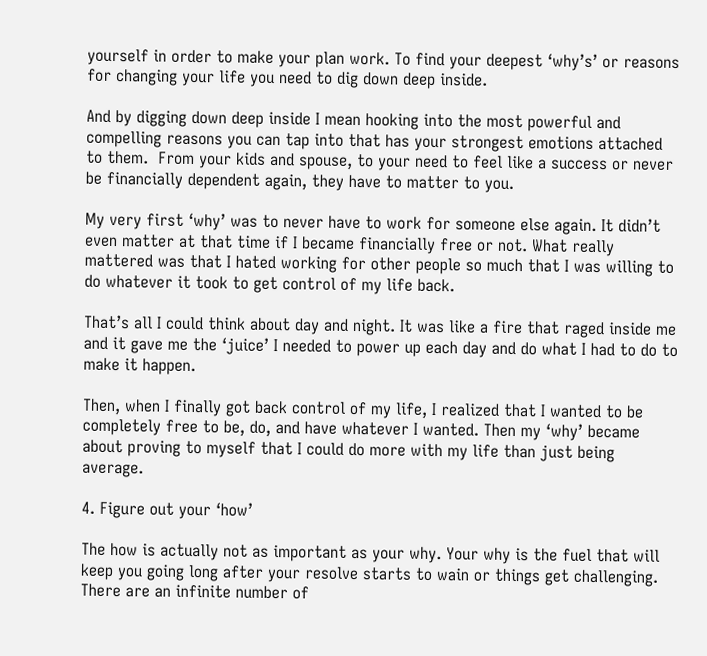yourself in order to make your plan work. To find your deepest ‘why’s’ or reasons for changing your life you need to dig down deep inside.

And by digging down deep inside I mean hooking into the most powerful and compelling reasons you can tap into that has your strongest emotions attached to them.  From your kids and spouse, to your need to feel like a success or never be financially dependent again, they have to matter to you.

My very first ‘why’ was to never have to work for someone else again. It didn’t even matter at that time if I became financially free or not. What really mattered was that I hated working for other people so much that I was willing to do whatever it took to get control of my life back.

That’s all I could think about day and night. It was like a fire that raged inside me and it gave me the ‘juice’ I needed to power up each day and do what I had to do to make it happen.

Then, when I finally got back control of my life, I realized that I wanted to be completely free to be, do, and have whatever I wanted. Then my ‘why’ became about proving to myself that I could do more with my life than just being average.

4. Figure out your ‘how’

The how is actually not as important as your why. Your why is the fuel that will keep you going long after your resolve starts to wain or things get challenging. There are an infinite number of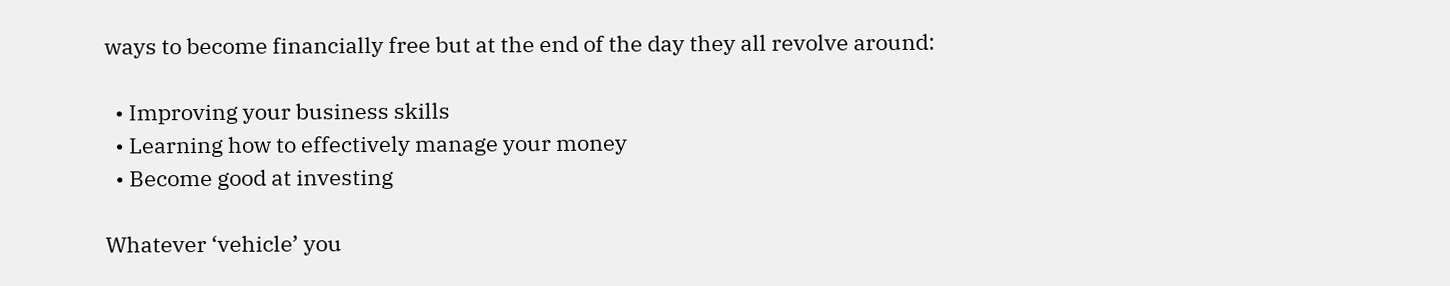ways to become financially free but at the end of the day they all revolve around:

  • Improving your business skills
  • Learning how to effectively manage your money
  • Become good at investing

Whatever ‘vehicle’ you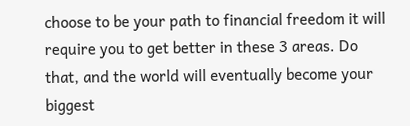choose to be your path to financial freedom it will require you to get better in these 3 areas. Do that, and the world will eventually become your biggest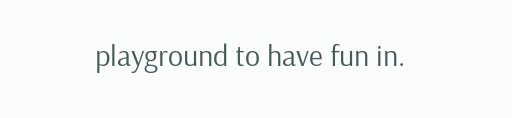playground to have fun in.